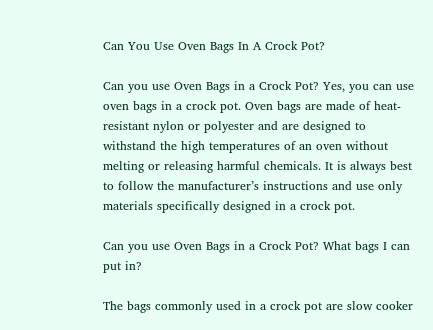Can You Use Oven Bags In A Crock Pot?

Can you use Oven Bags in a Crock Pot? Yes, you can use oven bags in a crock pot. Oven bags are made of heat-resistant nylon or polyester and are designed to withstand the high temperatures of an oven without melting or releasing harmful chemicals. It is always best to follow the manufacturer’s instructions and use only materials specifically designed in a crock pot.

Can you use Oven Bags in a Crock Pot? What bags I can put in?

The bags commonly used in a crock pot are slow cooker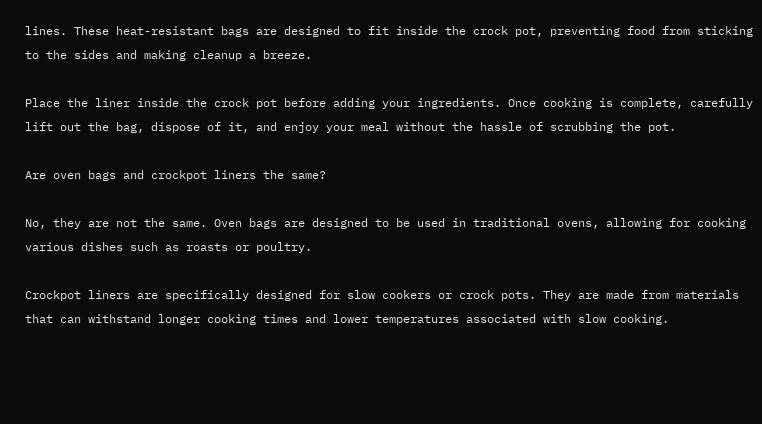lines. These heat-resistant bags are designed to fit inside the crock pot, preventing food from sticking to the sides and making cleanup a breeze.

Place the liner inside the crock pot before adding your ingredients. Once cooking is complete, carefully lift out the bag, dispose of it, and enjoy your meal without the hassle of scrubbing the pot.

Are oven bags and crockpot liners the same?

No, they are not the same. Oven bags are designed to be used in traditional ovens, allowing for cooking various dishes such as roasts or poultry.

Crockpot liners are specifically designed for slow cookers or crock pots. They are made from materials that can withstand longer cooking times and lower temperatures associated with slow cooking.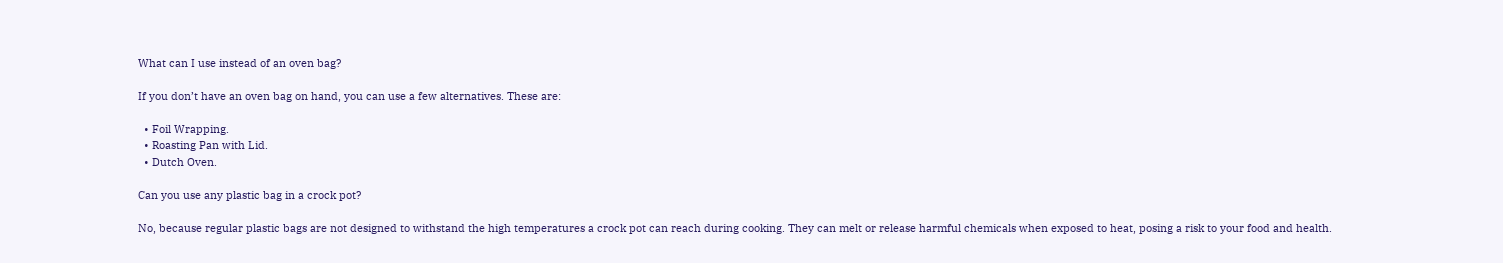What can I use instead of an oven bag?

If you don’t have an oven bag on hand, you can use a few alternatives. These are:

  • Foil Wrapping.
  • Roasting Pan with Lid.
  • Dutch Oven.

Can you use any plastic bag in a crock pot?

No, because regular plastic bags are not designed to withstand the high temperatures a crock pot can reach during cooking. They can melt or release harmful chemicals when exposed to heat, posing a risk to your food and health.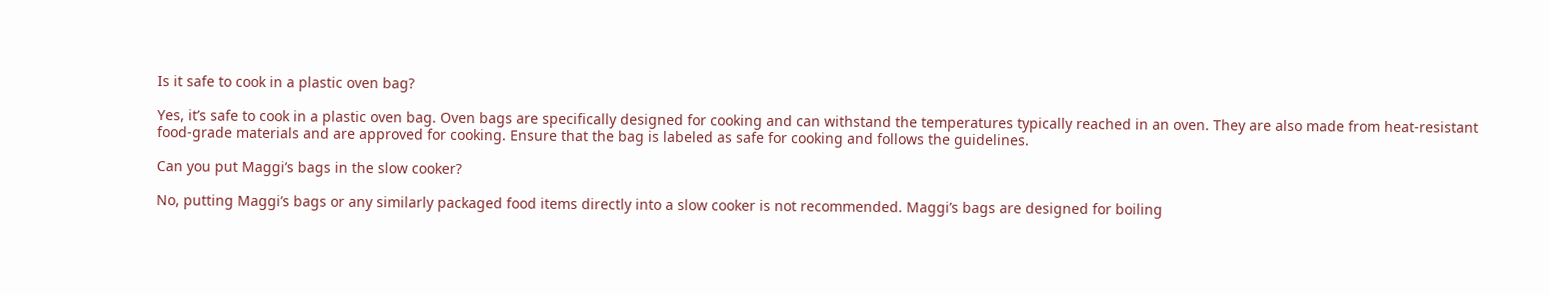Is it safe to cook in a plastic oven bag?

Yes, it’s safe to cook in a plastic oven bag. Oven bags are specifically designed for cooking and can withstand the temperatures typically reached in an oven. They are also made from heat-resistant food-grade materials and are approved for cooking. Ensure that the bag is labeled as safe for cooking and follows the guidelines.

Can you put Maggi’s bags in the slow cooker?

No, putting Maggi’s bags or any similarly packaged food items directly into a slow cooker is not recommended. Maggi’s bags are designed for boiling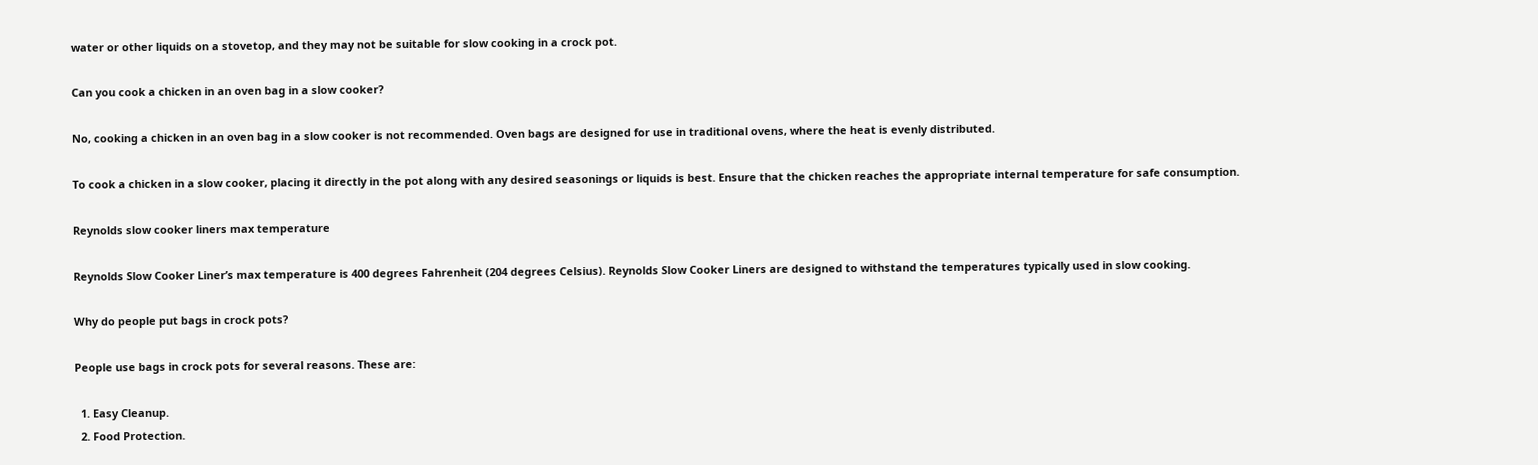water or other liquids on a stovetop, and they may not be suitable for slow cooking in a crock pot.

Can you cook a chicken in an oven bag in a slow cooker?

No, cooking a chicken in an oven bag in a slow cooker is not recommended. Oven bags are designed for use in traditional ovens, where the heat is evenly distributed.

To cook a chicken in a slow cooker, placing it directly in the pot along with any desired seasonings or liquids is best. Ensure that the chicken reaches the appropriate internal temperature for safe consumption.

Reynolds slow cooker liners max temperature

Reynolds Slow Cooker Liner’s max temperature is 400 degrees Fahrenheit (204 degrees Celsius). Reynolds Slow Cooker Liners are designed to withstand the temperatures typically used in slow cooking.

Why do people put bags in crock pots?

People use bags in crock pots for several reasons. These are:

  1. Easy Cleanup.
  2. Food Protection.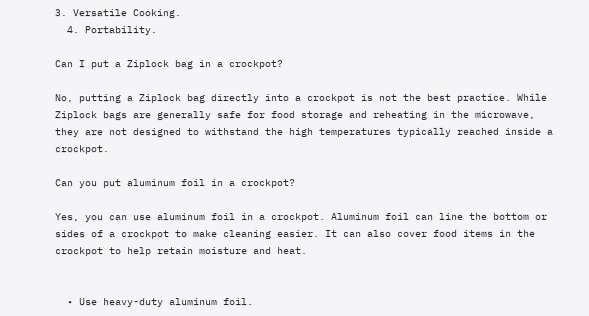3. Versatile Cooking.
  4. Portability.

Can I put a Ziplock bag in a crockpot?

No, putting a Ziplock bag directly into a crockpot is not the best practice. While Ziplock bags are generally safe for food storage and reheating in the microwave, they are not designed to withstand the high temperatures typically reached inside a crockpot.

Can you put aluminum foil in a crockpot?

Yes, you can use aluminum foil in a crockpot. Aluminum foil can line the bottom or sides of a crockpot to make cleaning easier. It can also cover food items in the crockpot to help retain moisture and heat.


  • Use heavy-duty aluminum foil.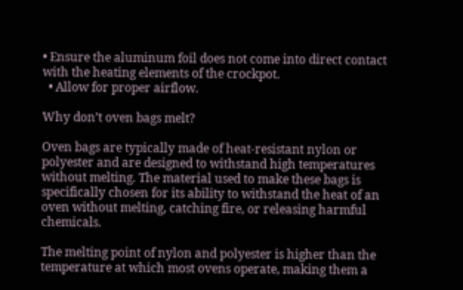• Ensure the aluminum foil does not come into direct contact with the heating elements of the crockpot.
  • Allow for proper airflow.

Why don’t oven bags melt?

Oven bags are typically made of heat-resistant nylon or polyester and are designed to withstand high temperatures without melting. The material used to make these bags is specifically chosen for its ability to withstand the heat of an oven without melting, catching fire, or releasing harmful chemicals.

The melting point of nylon and polyester is higher than the temperature at which most ovens operate, making them a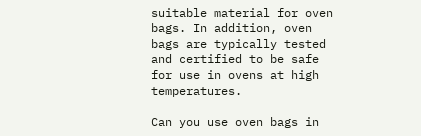suitable material for oven bags. In addition, oven bags are typically tested and certified to be safe for use in ovens at high temperatures.

Can you use oven bags in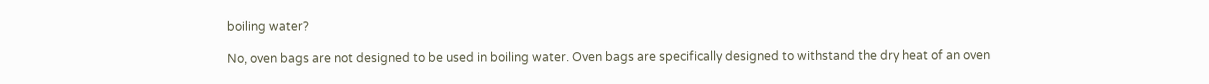boiling water?

No, oven bags are not designed to be used in boiling water. Oven bags are specifically designed to withstand the dry heat of an oven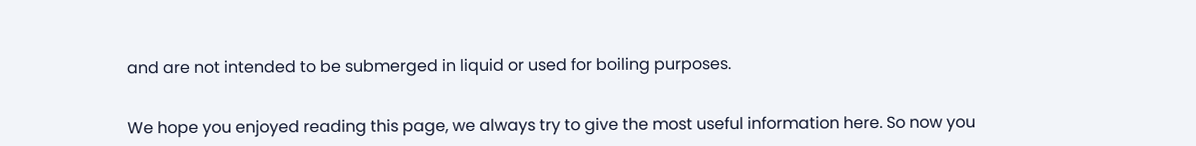and are not intended to be submerged in liquid or used for boiling purposes.


We hope you enjoyed reading this page, we always try to give the most useful information here. So now you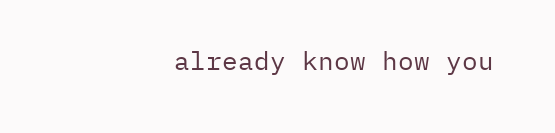already know how you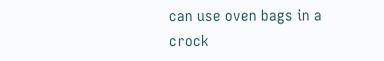can use oven bags in a crock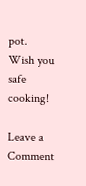pot. Wish you safe cooking!

Leave a Comment